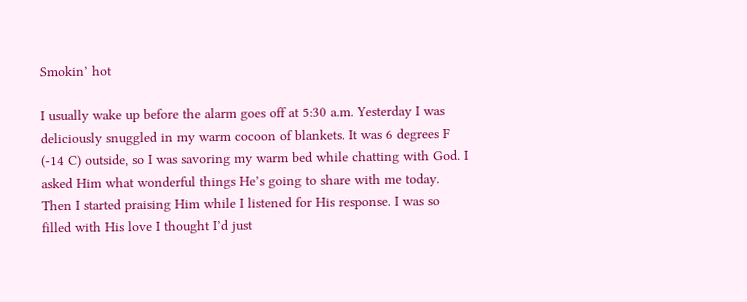Smokin’ hot

I usually wake up before the alarm goes off at 5:30 a.m. Yesterday I was deliciously snuggled in my warm cocoon of blankets. It was 6 degrees F (-14 C) outside, so I was savoring my warm bed while chatting with God. I asked Him what wonderful things He’s going to share with me today. Then I started praising Him while I listened for His response. I was so filled with His love I thought I’d just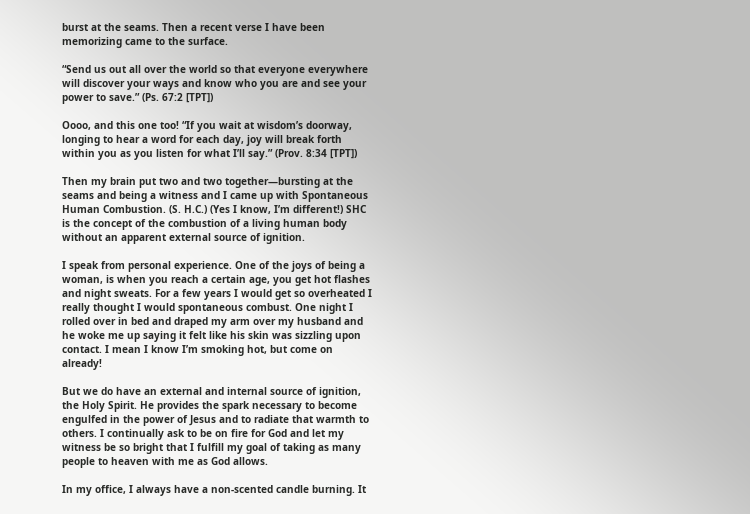burst at the seams. Then a recent verse I have been memorizing came to the surface.

“Send us out all over the world so that everyone everywhere will discover your ways and know who you are and see your power to save.” (Ps. 67:2 [TPT])

Oooo, and this one too! “If you wait at wisdom’s doorway, longing to hear a word for each day, joy will break forth within you as you listen for what I’ll say.” (Prov. 8:34 [TPT])

Then my brain put two and two together—bursting at the seams and being a witness and I came up with Spontaneous Human Combustion. (S. H.C.) (Yes I know, I’m different!) SHC is the concept of the combustion of a living human body without an apparent external source of ignition.

I speak from personal experience. One of the joys of being a woman, is when you reach a certain age, you get hot flashes and night sweats. For a few years I would get so overheated I really thought I would spontaneous combust. One night I rolled over in bed and draped my arm over my husband and he woke me up saying it felt like his skin was sizzling upon contact. I mean I know I’m smoking hot, but come on already!

But we do have an external and internal source of ignition, the Holy Spirit. He provides the spark necessary to become engulfed in the power of Jesus and to radiate that warmth to others. I continually ask to be on fire for God and let my witness be so bright that I fulfill my goal of taking as many people to heaven with me as God allows.

In my office, I always have a non-scented candle burning. It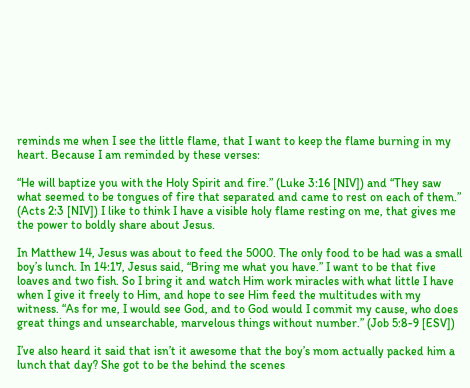reminds me when I see the little flame, that I want to keep the flame burning in my heart. Because I am reminded by these verses:

“He will baptize you with the Holy Spirit and fire.” (Luke 3:16 [NIV]) and “They saw what seemed to be tongues of fire that separated and came to rest on each of them.” (Acts 2:3 [NIV]) I like to think I have a visible holy flame resting on me, that gives me the power to boldly share about Jesus.

In Matthew 14, Jesus was about to feed the 5000. The only food to be had was a small boy’s lunch. In 14:17, Jesus said, “Bring me what you have.” I want to be that five loaves and two fish. So I bring it and watch Him work miracles with what little I have when I give it freely to Him, and hope to see Him feed the multitudes with my witness. “As for me, I would see God, and to God would I commit my cause, who does great things and unsearchable, marvelous things without number.” (Job 5:8-9 [ESV])

I’ve also heard it said that isn’t it awesome that the boy’s mom actually packed him a lunch that day? She got to be the behind the scenes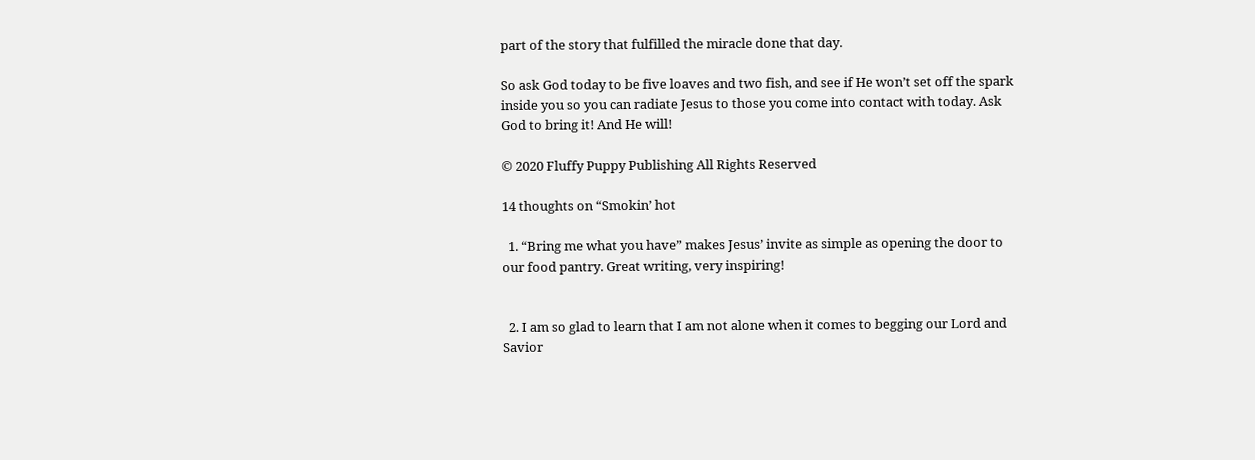part of the story that fulfilled the miracle done that day.

So ask God today to be five loaves and two fish, and see if He won’t set off the spark inside you so you can radiate Jesus to those you come into contact with today. Ask God to bring it! And He will!

© 2020 Fluffy Puppy Publishing All Rights Reserved

14 thoughts on “Smokin’ hot

  1. “Bring me what you have” makes Jesus’ invite as simple as opening the door to our food pantry. Great writing, very inspiring!


  2. I am so glad to learn that I am not alone when it comes to begging our Lord and Savior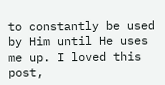to constantly be used by Him until He uses me up. I loved this post,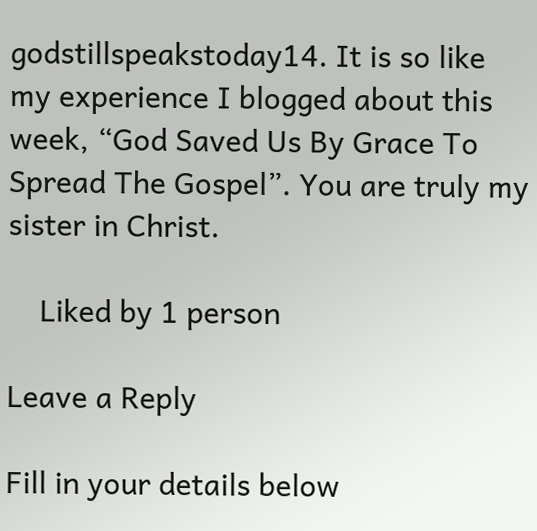godstillspeakstoday14. It is so like my experience I blogged about this week, “God Saved Us By Grace To Spread The Gospel”. You are truly my sister in Christ.

    Liked by 1 person

Leave a Reply

Fill in your details below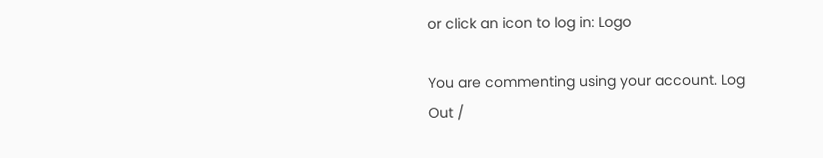or click an icon to log in: Logo

You are commenting using your account. Log Out /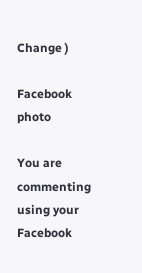Change )

Facebook photo

You are commenting using your Facebook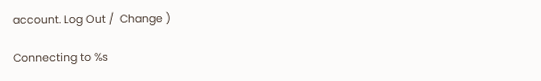account. Log Out /  Change )

Connecting to %s